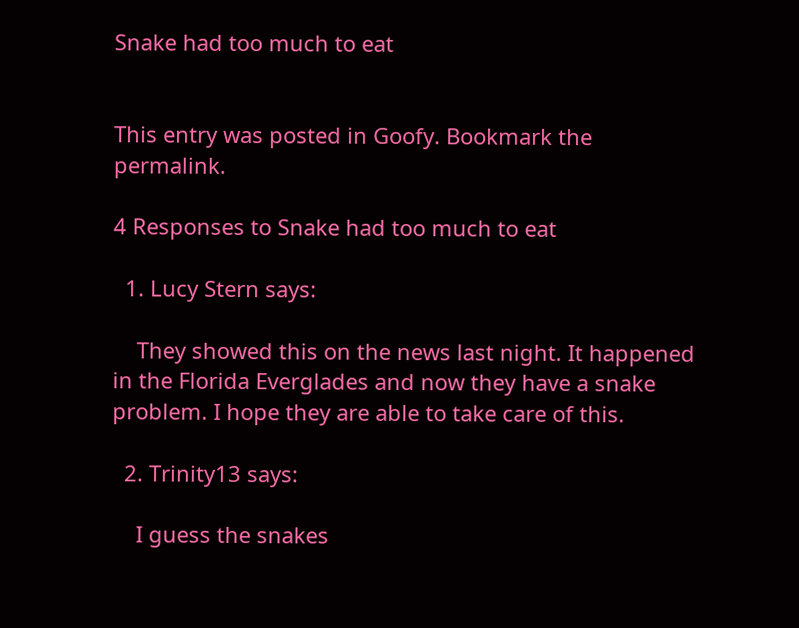Snake had too much to eat


This entry was posted in Goofy. Bookmark the permalink.

4 Responses to Snake had too much to eat

  1. Lucy Stern says:

    They showed this on the news last night. It happened in the Florida Everglades and now they have a snake problem. I hope they are able to take care of this.

  2. Trinity13 says:

    I guess the snakes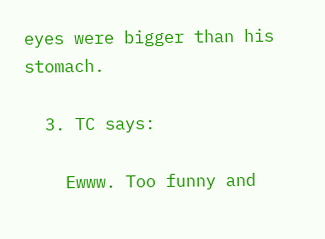eyes were bigger than his stomach.

  3. TC says:

    Ewww. Too funny and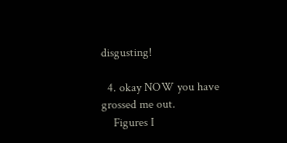disgusting!

  4. okay NOW you have grossed me out.
    Figures I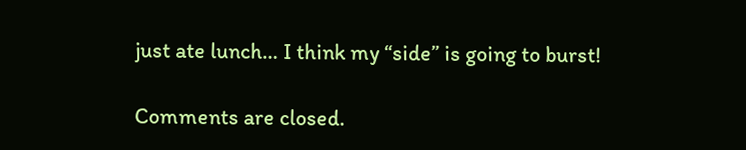just ate lunch… I think my “side” is going to burst!

Comments are closed.